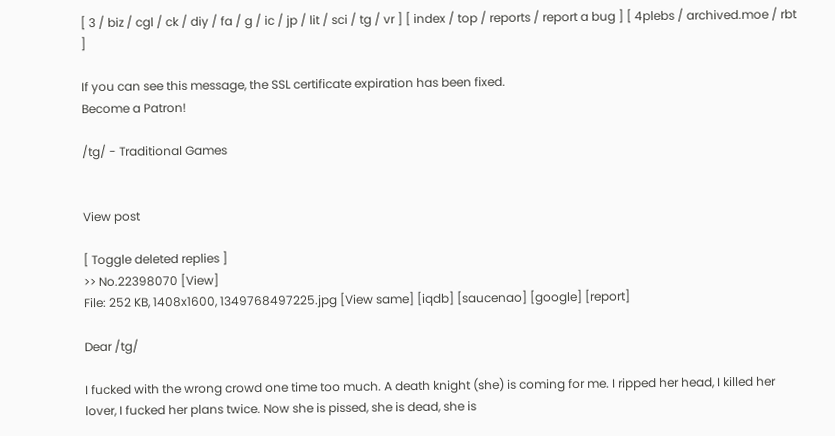[ 3 / biz / cgl / ck / diy / fa / g / ic / jp / lit / sci / tg / vr ] [ index / top / reports / report a bug ] [ 4plebs / archived.moe / rbt ]

If you can see this message, the SSL certificate expiration has been fixed.
Become a Patron!

/tg/ - Traditional Games


View post

[ Toggle deleted replies ]
>> No.22398070 [View]
File: 252 KB, 1408x1600, 1349768497225.jpg [View same] [iqdb] [saucenao] [google] [report]

Dear /tg/

I fucked with the wrong crowd one time too much. A death knight (she) is coming for me. I ripped her head, I killed her lover, I fucked her plans twice. Now she is pissed, she is dead, she is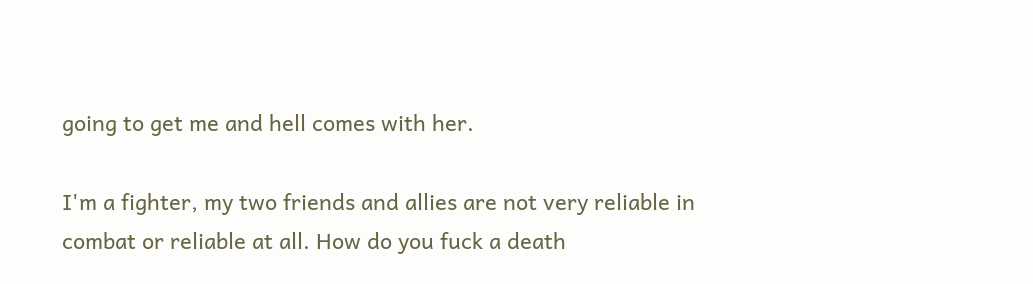going to get me and hell comes with her.

I'm a fighter, my two friends and allies are not very reliable in combat or reliable at all. How do you fuck a death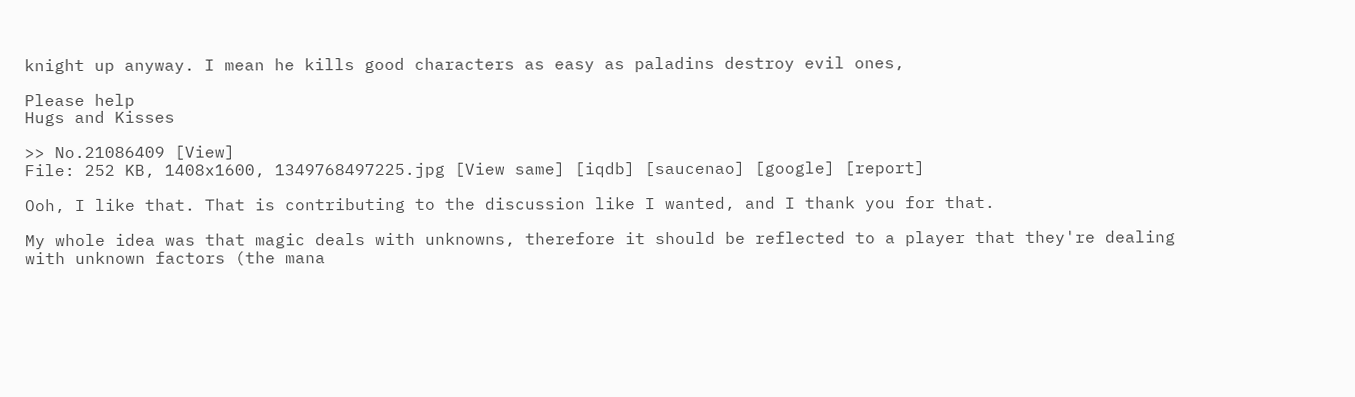knight up anyway. I mean he kills good characters as easy as paladins destroy evil ones,

Please help
Hugs and Kisses

>> No.21086409 [View]
File: 252 KB, 1408x1600, 1349768497225.jpg [View same] [iqdb] [saucenao] [google] [report]

Ooh, I like that. That is contributing to the discussion like I wanted, and I thank you for that.

My whole idea was that magic deals with unknowns, therefore it should be reflected to a player that they're dealing with unknown factors (the mana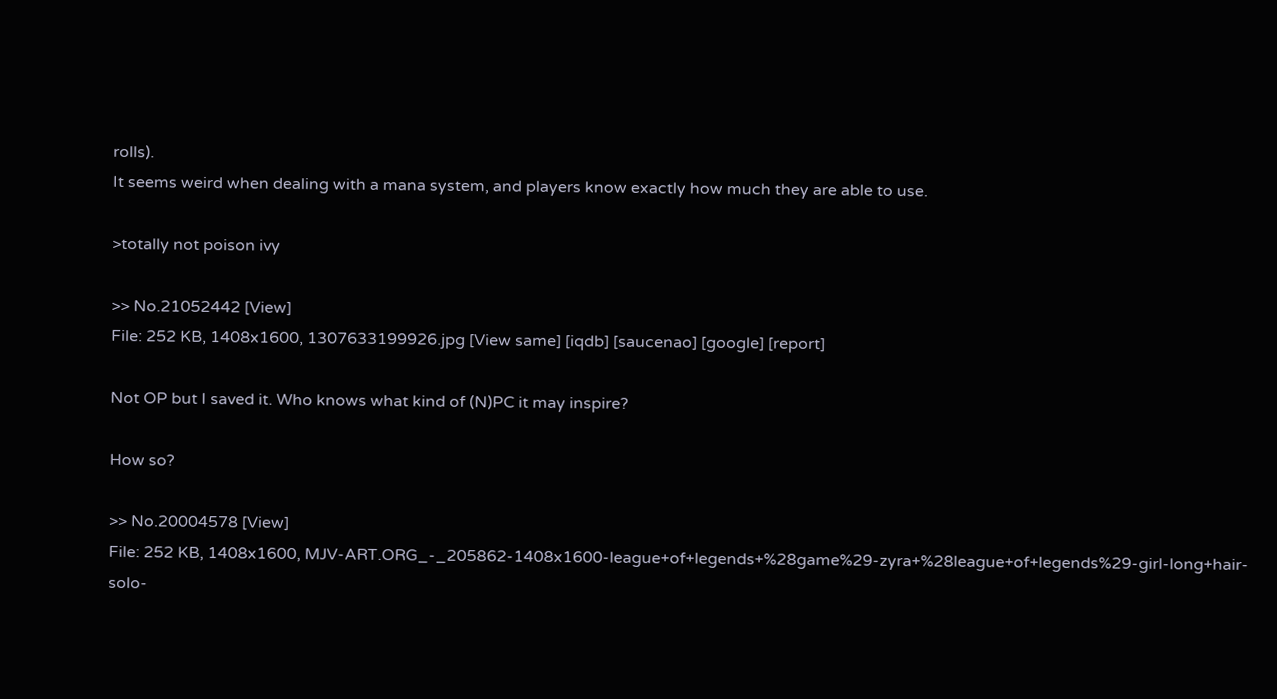rolls).
It seems weird when dealing with a mana system, and players know exactly how much they are able to use.

>totally not poison ivy

>> No.21052442 [View]
File: 252 KB, 1408x1600, 1307633199926.jpg [View same] [iqdb] [saucenao] [google] [report]

Not OP but I saved it. Who knows what kind of (N)PC it may inspire?

How so?

>> No.20004578 [View]
File: 252 KB, 1408x1600, MJV-ART.ORG_-_205862-1408x1600-league+of+legends+%28game%29-zyra+%28league+of+legends%29-girl-long+hair-solo-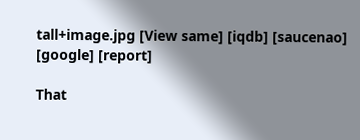tall+image.jpg [View same] [iqdb] [saucenao] [google] [report]

That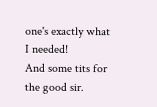one's exactly what I needed!
And some tits for the good sir.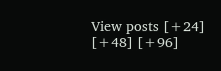View posts [+24] [+48] [+96]